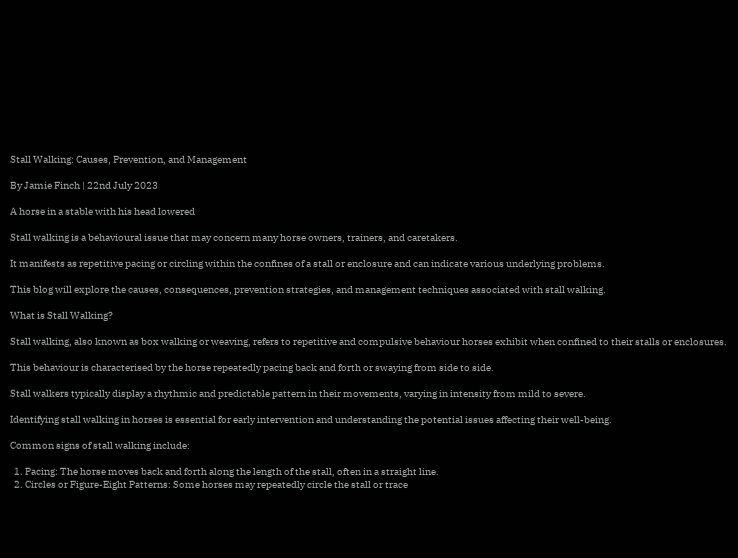Stall Walking: Causes, Prevention, and Management

By Jamie Finch | 22nd July 2023

A horse in a stable with his head lowered

Stall walking is a behavioural issue that may concern many horse owners, trainers, and caretakers.

It manifests as repetitive pacing or circling within the confines of a stall or enclosure and can indicate various underlying problems.

This blog will explore the causes, consequences, prevention strategies, and management techniques associated with stall walking.

What is Stall Walking?

Stall walking, also known as box walking or weaving, refers to repetitive and compulsive behaviour horses exhibit when confined to their stalls or enclosures.

This behaviour is characterised by the horse repeatedly pacing back and forth or swaying from side to side.

Stall walkers typically display a rhythmic and predictable pattern in their movements, varying in intensity from mild to severe.

Identifying stall walking in horses is essential for early intervention and understanding the potential issues affecting their well-being.

Common signs of stall walking include:

  1. Pacing: The horse moves back and forth along the length of the stall, often in a straight line.
  2. Circles or Figure-Eight Patterns: Some horses may repeatedly circle the stall or trace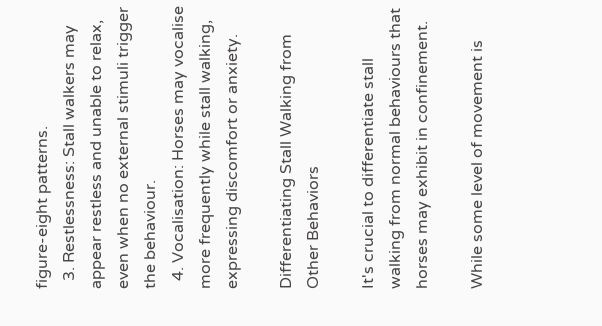figure-eight patterns.
  3. Restlessness: Stall walkers may appear restless and unable to relax, even when no external stimuli trigger the behaviour.
  4. Vocalisation: Horses may vocalise more frequently while stall walking, expressing discomfort or anxiety.

Differentiating Stall Walking from Other Behaviors

It's crucial to differentiate stall walking from normal behaviours that horses may exhibit in confinement.

While some level of movement is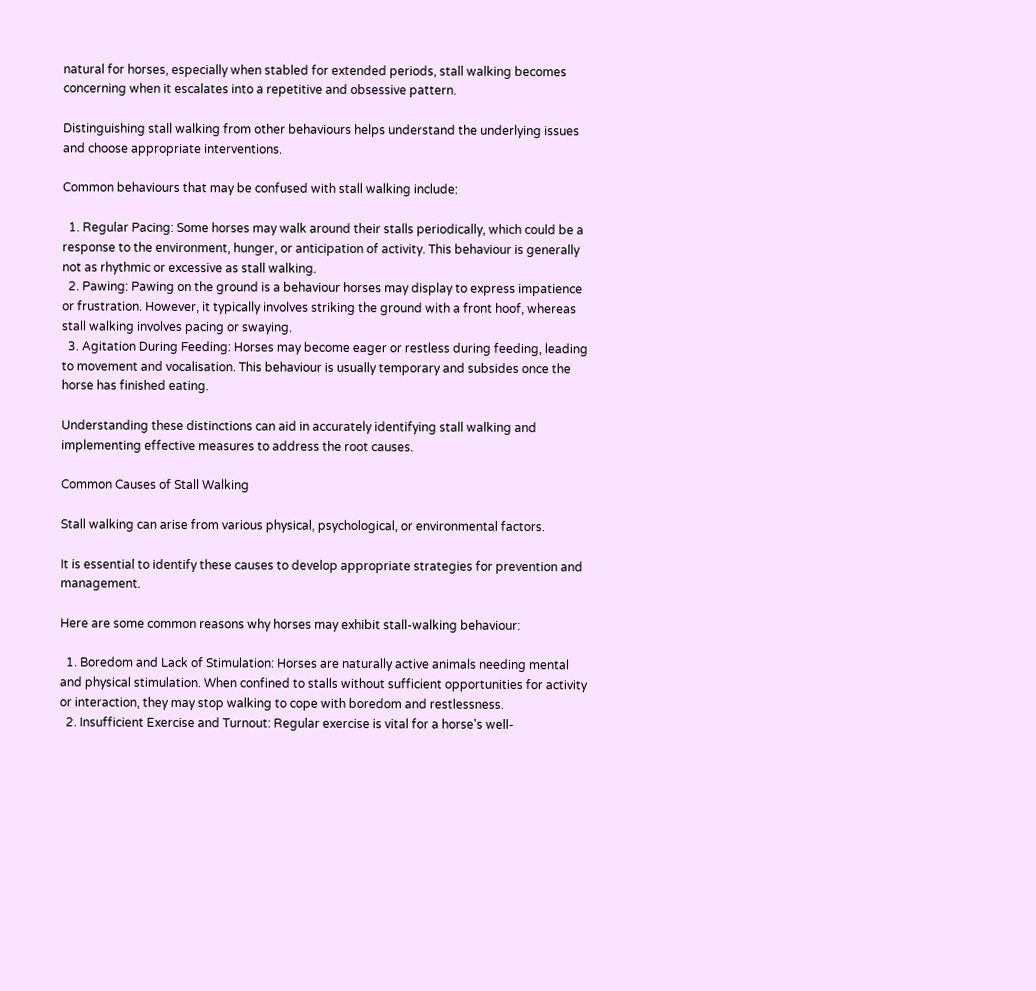natural for horses, especially when stabled for extended periods, stall walking becomes concerning when it escalates into a repetitive and obsessive pattern.

Distinguishing stall walking from other behaviours helps understand the underlying issues and choose appropriate interventions.

Common behaviours that may be confused with stall walking include:

  1. Regular Pacing: Some horses may walk around their stalls periodically, which could be a response to the environment, hunger, or anticipation of activity. This behaviour is generally not as rhythmic or excessive as stall walking.
  2. Pawing: Pawing on the ground is a behaviour horses may display to express impatience or frustration. However, it typically involves striking the ground with a front hoof, whereas stall walking involves pacing or swaying.
  3. Agitation During Feeding: Horses may become eager or restless during feeding, leading to movement and vocalisation. This behaviour is usually temporary and subsides once the horse has finished eating.

Understanding these distinctions can aid in accurately identifying stall walking and implementing effective measures to address the root causes.

Common Causes of Stall Walking

Stall walking can arise from various physical, psychological, or environmental factors.

It is essential to identify these causes to develop appropriate strategies for prevention and management.

Here are some common reasons why horses may exhibit stall-walking behaviour:

  1. Boredom and Lack of Stimulation: Horses are naturally active animals needing mental and physical stimulation. When confined to stalls without sufficient opportunities for activity or interaction, they may stop walking to cope with boredom and restlessness.
  2. Insufficient Exercise and Turnout: Regular exercise is vital for a horse's well-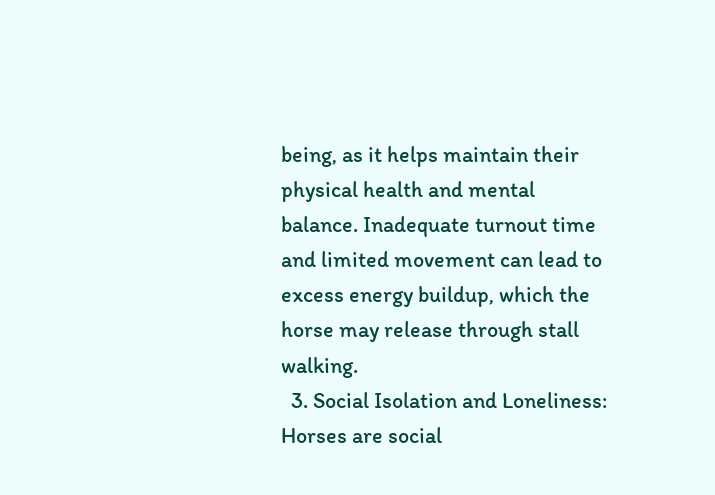being, as it helps maintain their physical health and mental balance. Inadequate turnout time and limited movement can lead to excess energy buildup, which the horse may release through stall walking.
  3. Social Isolation and Loneliness: Horses are social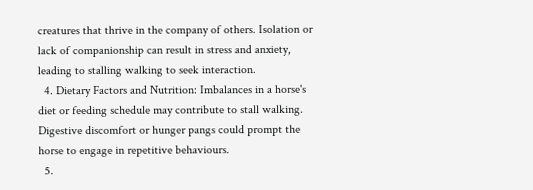creatures that thrive in the company of others. Isolation or lack of companionship can result in stress and anxiety, leading to stalling walking to seek interaction.
  4. Dietary Factors and Nutrition: Imbalances in a horse's diet or feeding schedule may contribute to stall walking. Digestive discomfort or hunger pangs could prompt the horse to engage in repetitive behaviours.
  5.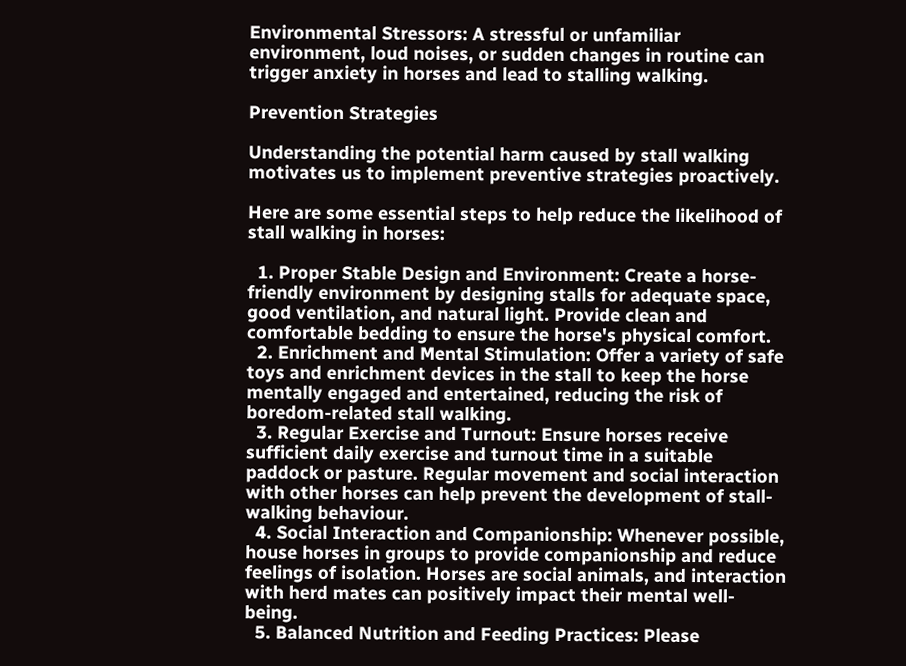Environmental Stressors: A stressful or unfamiliar environment, loud noises, or sudden changes in routine can trigger anxiety in horses and lead to stalling walking.

Prevention Strategies

Understanding the potential harm caused by stall walking motivates us to implement preventive strategies proactively.

Here are some essential steps to help reduce the likelihood of stall walking in horses:

  1. Proper Stable Design and Environment: Create a horse-friendly environment by designing stalls for adequate space, good ventilation, and natural light. Provide clean and comfortable bedding to ensure the horse's physical comfort.
  2. Enrichment and Mental Stimulation: Offer a variety of safe toys and enrichment devices in the stall to keep the horse mentally engaged and entertained, reducing the risk of boredom-related stall walking.
  3. Regular Exercise and Turnout: Ensure horses receive sufficient daily exercise and turnout time in a suitable paddock or pasture. Regular movement and social interaction with other horses can help prevent the development of stall-walking behaviour.
  4. Social Interaction and Companionship: Whenever possible, house horses in groups to provide companionship and reduce feelings of isolation. Horses are social animals, and interaction with herd mates can positively impact their mental well-being.
  5. Balanced Nutrition and Feeding Practices: Please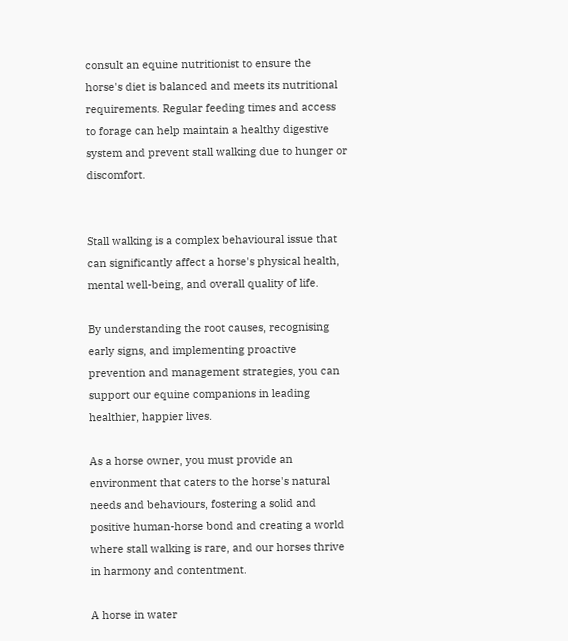consult an equine nutritionist to ensure the horse's diet is balanced and meets its nutritional requirements. Regular feeding times and access to forage can help maintain a healthy digestive system and prevent stall walking due to hunger or discomfort.


Stall walking is a complex behavioural issue that can significantly affect a horse's physical health, mental well-being, and overall quality of life.

By understanding the root causes, recognising early signs, and implementing proactive prevention and management strategies, you can support our equine companions in leading healthier, happier lives.

As a horse owner, you must provide an environment that caters to the horse's natural needs and behaviours, fostering a solid and positive human-horse bond and creating a world where stall walking is rare, and our horses thrive in harmony and contentment.

A horse in water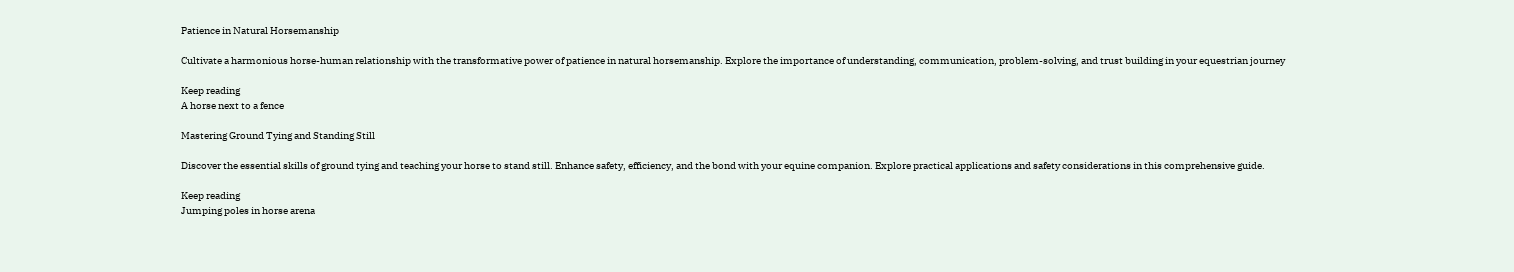Patience in Natural Horsemanship

Cultivate a harmonious horse-human relationship with the transformative power of patience in natural horsemanship. Explore the importance of understanding, communication, problem-solving, and trust building in your equestrian journey

Keep reading
A horse next to a fence

Mastering Ground Tying and Standing Still

Discover the essential skills of ground tying and teaching your horse to stand still. Enhance safety, efficiency, and the bond with your equine companion. Explore practical applications and safety considerations in this comprehensive guide.

Keep reading
Jumping poles in horse arena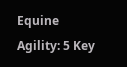Equine Agility: 5 Key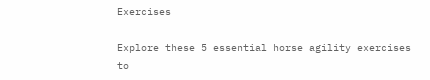Exercises

Explore these 5 essential horse agility exercises to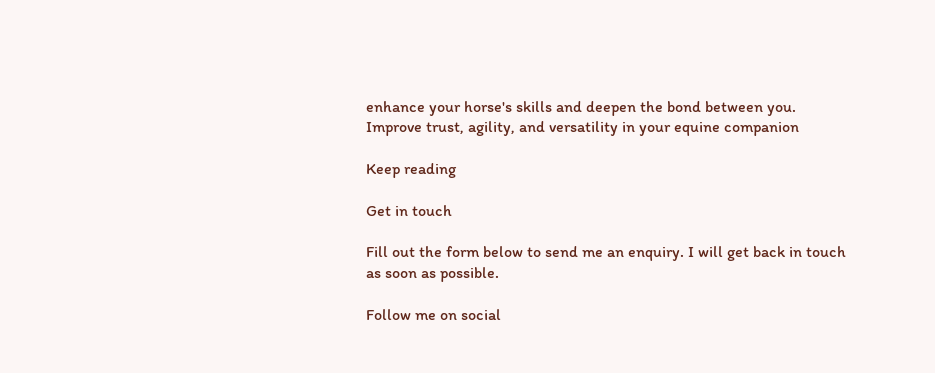enhance your horse's skills and deepen the bond between you. Improve trust, agility, and versatility in your equine companion

Keep reading

Get in touch

Fill out the form below to send me an enquiry. I will get back in touch as soon as possible.

Follow me on social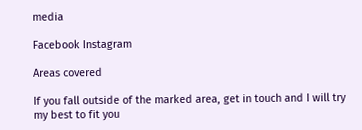media

Facebook Instagram

Areas covered

If you fall outside of the marked area, get in touch and I will try my best to fit you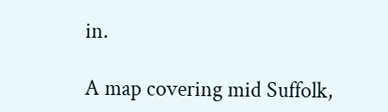in.

A map covering mid Suffolk,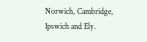Norwich, Cambridge, Ipswich and Ely.